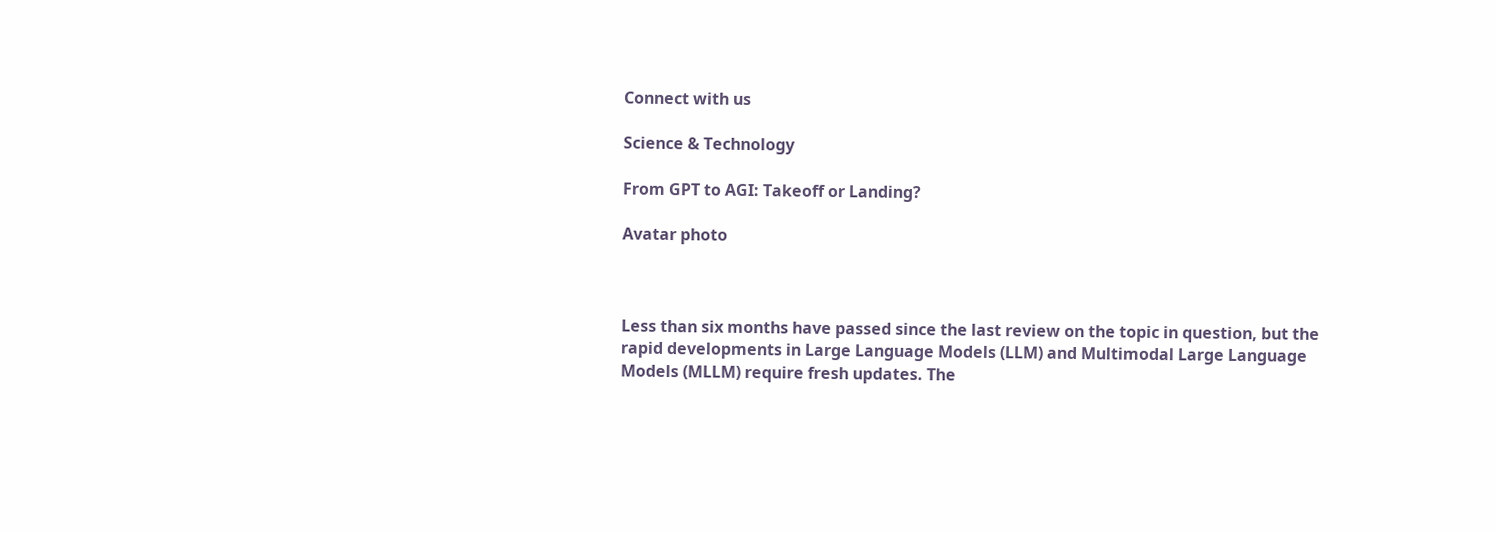Connect with us

Science & Technology

From GPT to AGI: Takeoff or Landing?

Avatar photo



Less than six months have passed since the last review on the topic in question, but the rapid developments in Large Language Models (LLM) and Multimodal Large Language Models (MLLM) require fresh updates. The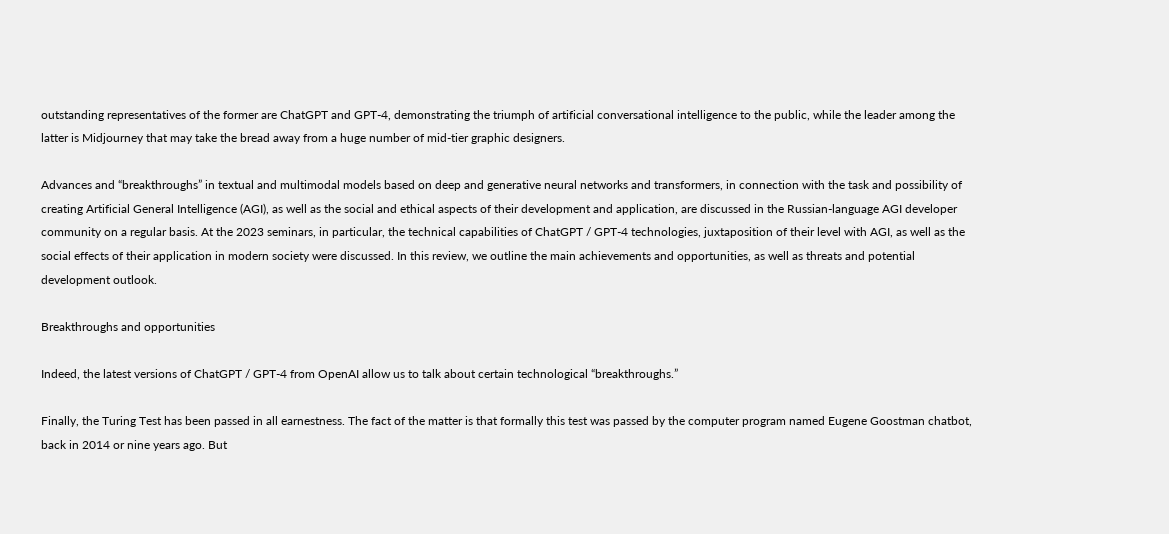outstanding representatives of the former are ChatGPT and GPT-4, demonstrating the triumph of artificial conversational intelligence to the public, while the leader among the latter is Midjourney that may take the bread away from a huge number of mid-tier graphic designers.

Advances and “breakthroughs” in textual and multimodal models based on deep and generative neural networks and transformers, in connection with the task and possibility of creating Artificial General Intelligence (AGI), as well as the social and ethical aspects of their development and application, are discussed in the Russian-language AGI developer community on a regular basis. At the 2023 seminars, in particular, the technical capabilities of ChatGPT / GPT-4 technologies, juxtaposition of their level with AGI, as well as the social effects of their application in modern society were discussed. In this review, we outline the main achievements and opportunities, as well as threats and potential development outlook.

Breakthroughs and opportunities

Indeed, the latest versions of ChatGPT / GPT-4 from OpenAI allow us to talk about certain technological “breakthroughs.”

Finally, the Turing Test has been passed in all earnestness. The fact of the matter is that formally this test was passed by the computer program named Eugene Goostman chatbot, back in 2014 or nine years ago. But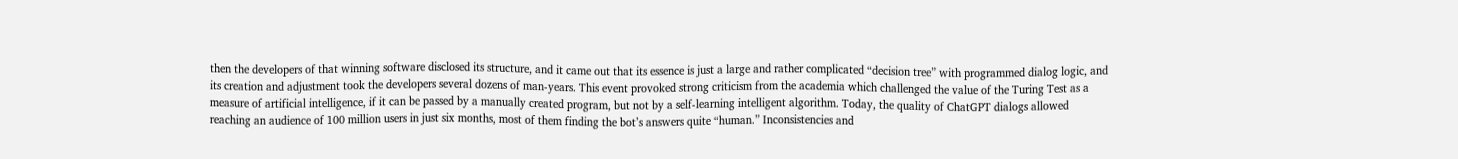then the developers of that winning software disclosed its structure, and it came out that its essence is just a large and rather complicated “decision tree” with programmed dialog logic, and its creation and adjustment took the developers several dozens of man-years. This event provoked strong criticism from the academia which challenged the value of the Turing Test as a measure of artificial intelligence, if it can be passed by a manually created program, but not by a self-learning intelligent algorithm. Today, the quality of ChatGPT dialogs allowed reaching an audience of 100 million users in just six months, most of them finding the bot’s answers quite “human.” Inconsistencies and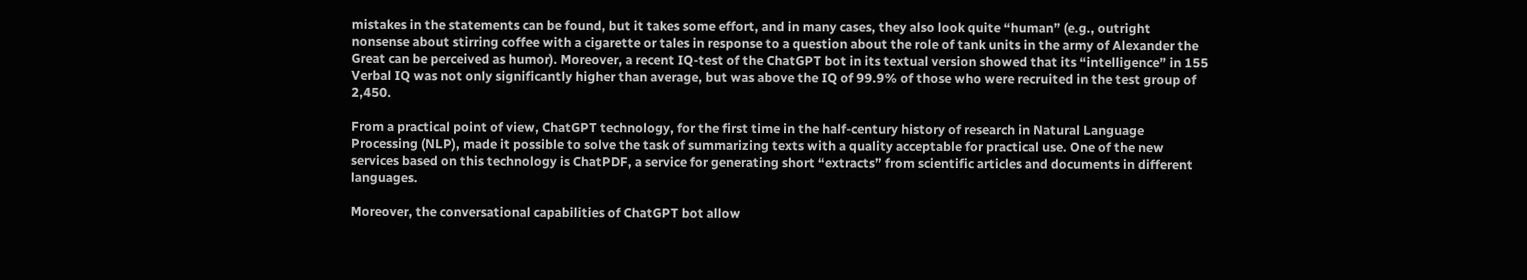mistakes in the statements can be found, but it takes some effort, and in many cases, they also look quite “human” (e.g., outright nonsense about stirring coffee with a cigarette or tales in response to a question about the role of tank units in the army of Alexander the Great can be perceived as humor). Moreover, a recent IQ-test of the ChatGPT bot in its textual version showed that its “intelligence” in 155 Verbal IQ was not only significantly higher than average, but was above the IQ of 99.9% of those who were recruited in the test group of 2,450.

From a practical point of view, ChatGPT technology, for the first time in the half-century history of research in Natural Language Processing (NLP), made it possible to solve the task of summarizing texts with a quality acceptable for practical use. One of the new services based on this technology is ChatPDF, a service for generating short “extracts” from scientific articles and documents in different languages.

Moreover, the conversational capabilities of ChatGPT bot allow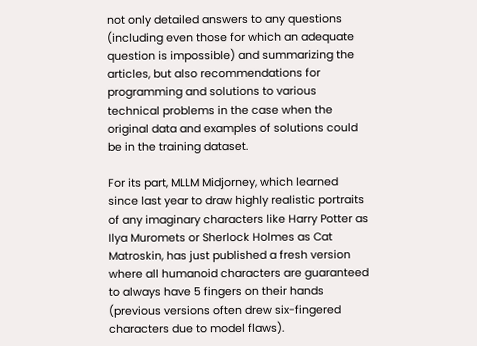not only detailed answers to any questions (including even those for which an adequate question is impossible) and summarizing the articles, but also recommendations for programming and solutions to various technical problems in the case when the original data and examples of solutions could be in the training dataset.

For its part, MLLM Midjorney, which learned since last year to draw highly realistic portraits of any imaginary characters like Harry Potter as Ilya Muromets or Sherlock Holmes as Cat Matroskin, has just published a fresh version where all humanoid characters are guaranteed to always have 5 fingers on their hands (previous versions often drew six-fingered characters due to model flaws).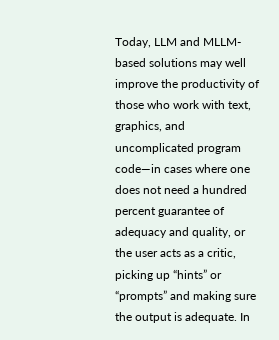Today, LLM and MLLM-based solutions may well improve the productivity of those who work with text, graphics, and uncomplicated program code—in cases where one does not need a hundred percent guarantee of adequacy and quality, or the user acts as a critic, picking up “hints” or “prompts” and making sure the output is adequate. In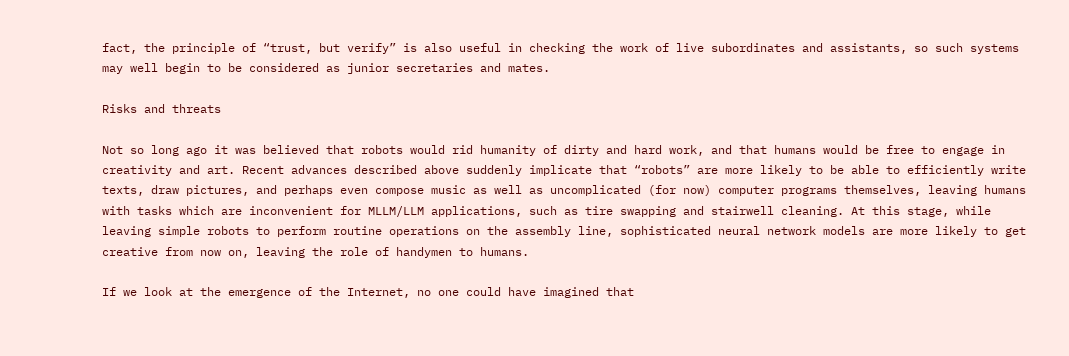fact, the principle of “trust, but verify” is also useful in checking the work of live subordinates and assistants, so such systems may well begin to be considered as junior secretaries and mates.

Risks and threats

Not so long ago it was believed that robots would rid humanity of dirty and hard work, and that humans would be free to engage in creativity and art. Recent advances described above suddenly implicate that “robots” are more likely to be able to efficiently write texts, draw pictures, and perhaps even compose music as well as uncomplicated (for now) computer programs themselves, leaving humans with tasks which are inconvenient for MLLM/LLM applications, such as tire swapping and stairwell cleaning. At this stage, while leaving simple robots to perform routine operations on the assembly line, sophisticated neural network models are more likely to get creative from now on, leaving the role of handymen to humans.

If we look at the emergence of the Internet, no one could have imagined that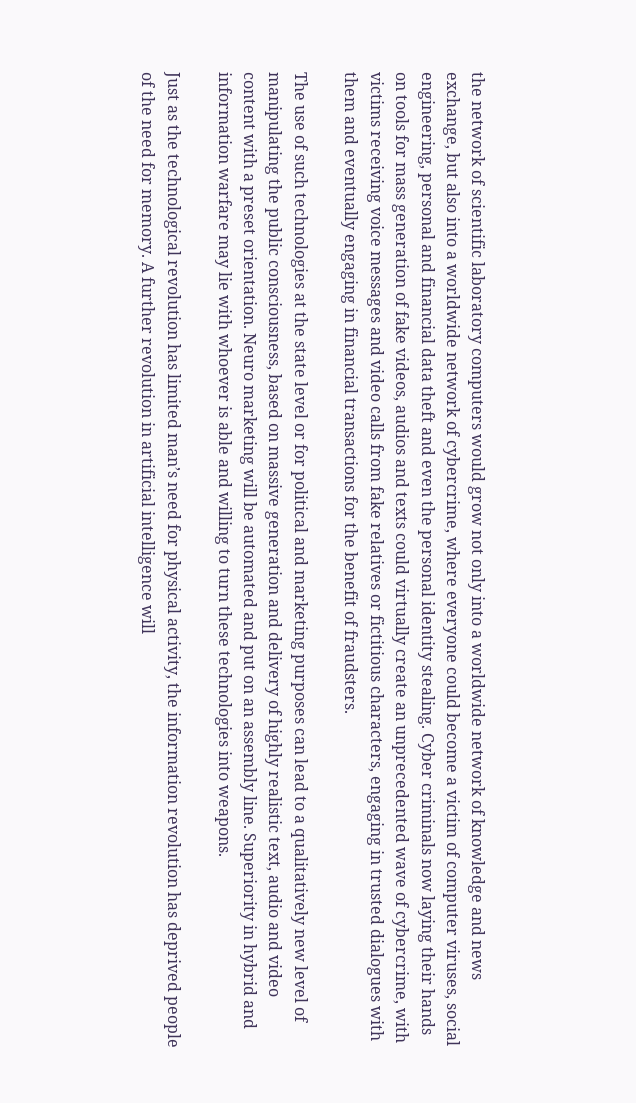the network of scientific laboratory computers would grow not only into a worldwide network of knowledge and news exchange, but also into a worldwide network of cybercrime, where everyone could become a victim of computer viruses, social engineering, personal and financial data theft and even the personal identity stealing. Cyber criminals now laying their hands on tools for mass generation of fake videos, audios and texts could virtually create an unprecedented wave of cybercrime, with victims receiving voice messages and video calls from fake relatives or fictitious characters, engaging in trusted dialogues with them and eventually engaging in financial transactions for the benefit of fraudsters.

The use of such technologies at the state level or for political and marketing purposes can lead to a qualitatively new level of manipulating the public consciousness, based on massive generation and delivery of highly realistic text, audio and video content with a preset orientation. Neuro marketing will be automated and put on an assembly line. Superiority in hybrid and information warfare may lie with whoever is able and willing to turn these technologies into weapons.

Just as the technological revolution has limited man’s need for physical activity, the information revolution has deprived people of the need for memory. A further revolution in artificial intelligence will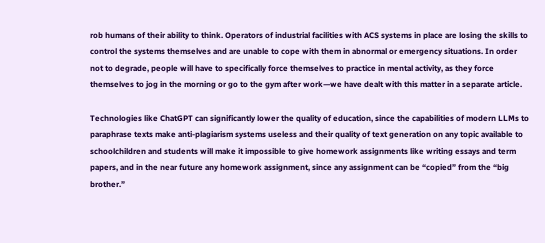rob humans of their ability to think. Operators of industrial facilities with ACS systems in place are losing the skills to control the systems themselves and are unable to cope with them in abnormal or emergency situations. In order not to degrade, people will have to specifically force themselves to practice in mental activity, as they force themselves to jog in the morning or go to the gym after work—we have dealt with this matter in a separate article.

Technologies like ChatGPT can significantly lower the quality of education, since the capabilities of modern LLMs to paraphrase texts make anti-plagiarism systems useless and their quality of text generation on any topic available to schoolchildren and students will make it impossible to give homework assignments like writing essays and term papers, and in the near future any homework assignment, since any assignment can be “copied” from the “big brother.”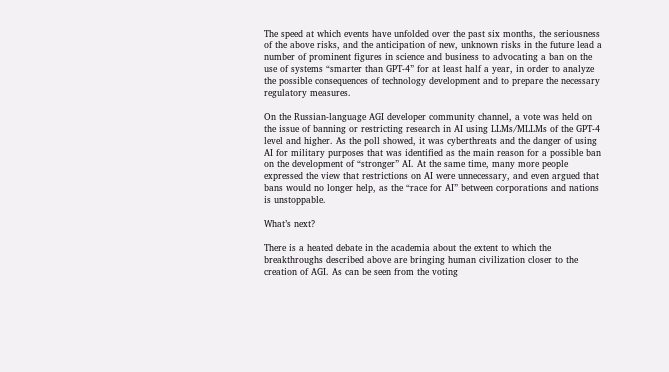The speed at which events have unfolded over the past six months, the seriousness of the above risks, and the anticipation of new, unknown risks in the future lead a number of prominent figures in science and business to advocating a ban on the use of systems “smarter than GPT-4” for at least half a year, in order to analyze the possible consequences of technology development and to prepare the necessary regulatory measures.

On the Russian-language AGI developer community channel, a vote was held on the issue of banning or restricting research in AI using LLMs/MLLMs of the GPT-4 level and higher. As the poll showed, it was cyberthreats and the danger of using AI for military purposes that was identified as the main reason for a possible ban on the development of “stronger” AI. At the same time, many more people expressed the view that restrictions on AI were unnecessary, and even argued that bans would no longer help, as the “race for AI” between corporations and nations is unstoppable.

What’s next?

There is a heated debate in the academia about the extent to which the breakthroughs described above are bringing human civilization closer to the creation of AGI. As can be seen from the voting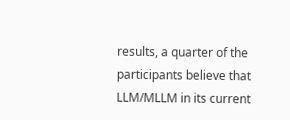results, a quarter of the participants believe that LLM/MLLM in its current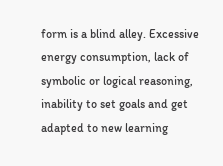form is a blind alley. Excessive energy consumption, lack of symbolic or logical reasoning, inability to set goals and get adapted to new learning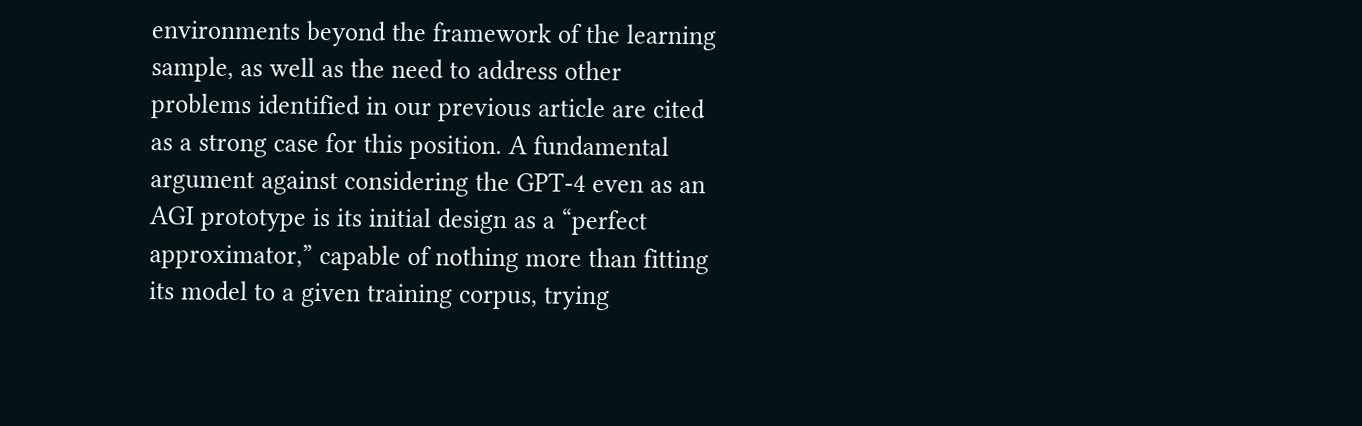environments beyond the framework of the learning sample, as well as the need to address other problems identified in our previous article are cited as a strong case for this position. A fundamental argument against considering the GPT-4 even as an AGI prototype is its initial design as a “perfect approximator,” capable of nothing more than fitting its model to a given training corpus, trying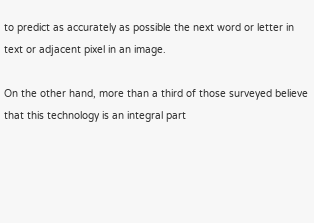to predict as accurately as possible the next word or letter in text or adjacent pixel in an image.

On the other hand, more than a third of those surveyed believe that this technology is an integral part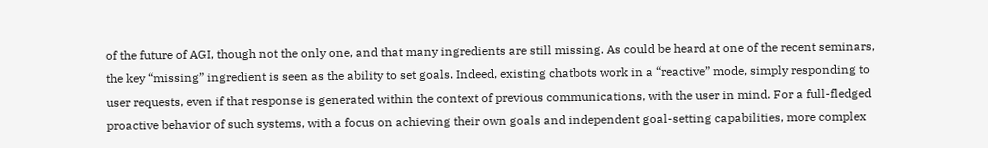of the future of AGI, though not the only one, and that many ingredients are still missing. As could be heard at one of the recent seminars, the key “missing” ingredient is seen as the ability to set goals. Indeed, existing chatbots work in a “reactive” mode, simply responding to user requests, even if that response is generated within the context of previous communications, with the user in mind. For a full-fledged proactive behavior of such systems, with a focus on achieving their own goals and independent goal-setting capabilities, more complex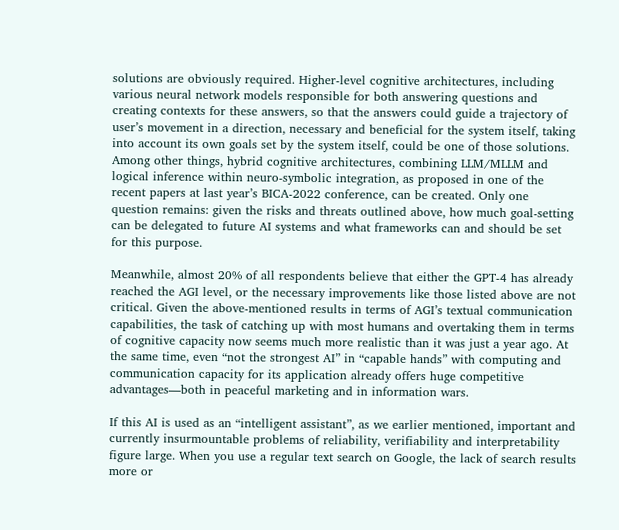solutions are obviously required. Higher-level cognitive architectures, including various neural network models responsible for both answering questions and creating contexts for these answers, so that the answers could guide a trajectory of user’s movement in a direction, necessary and beneficial for the system itself, taking into account its own goals set by the system itself, could be one of those solutions. Among other things, hybrid cognitive architectures, combining LLM/MLLM and logical inference within neuro-symbolic integration, as proposed in one of the recent papers at last year’s BICA-2022 conference, can be created. Only one question remains: given the risks and threats outlined above, how much goal-setting can be delegated to future AI systems and what frameworks can and should be set for this purpose.

Meanwhile, almost 20% of all respondents believe that either the GPT-4 has already reached the AGI level, or the necessary improvements like those listed above are not critical. Given the above-mentioned results in terms of AGI’s textual communication capabilities, the task of catching up with most humans and overtaking them in terms of cognitive capacity now seems much more realistic than it was just a year ago. At the same time, even “not the strongest AI” in “capable hands” with computing and communication capacity for its application already offers huge competitive advantages—both in peaceful marketing and in information wars.

If this AI is used as an “intelligent assistant”, as we earlier mentioned, important and currently insurmountable problems of reliability, verifiability and interpretability figure large. When you use a regular text search on Google, the lack of search results more or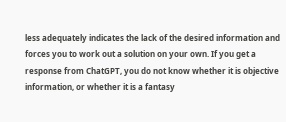less adequately indicates the lack of the desired information and forces you to work out a solution on your own. If you get a response from ChatGPT, you do not know whether it is objective information, or whether it is a fantasy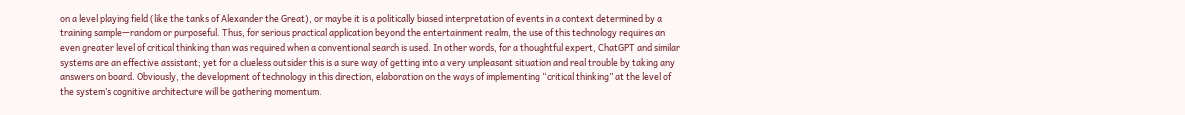on a level playing field (like the tanks of Alexander the Great), or maybe it is a politically biased interpretation of events in a context determined by a training sample—random or purposeful. Thus, for serious practical application beyond the entertainment realm, the use of this technology requires an even greater level of critical thinking than was required when a conventional search is used. In other words, for a thoughtful expert, ChatGPT and similar systems are an effective assistant; yet for a clueless outsider this is a sure way of getting into a very unpleasant situation and real trouble by taking any answers on board. Obviously, the development of technology in this direction, elaboration on the ways of implementing “critical thinking” at the level of the system’s cognitive architecture will be gathering momentum.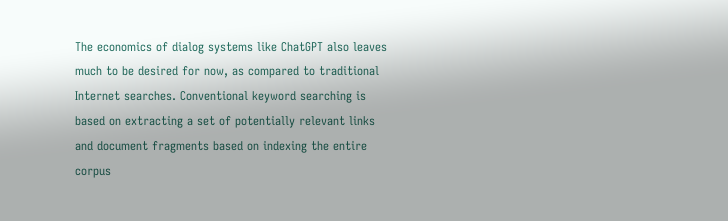The economics of dialog systems like ChatGPT also leaves much to be desired for now, as compared to traditional Internet searches. Conventional keyword searching is based on extracting a set of potentially relevant links and document fragments based on indexing the entire corpus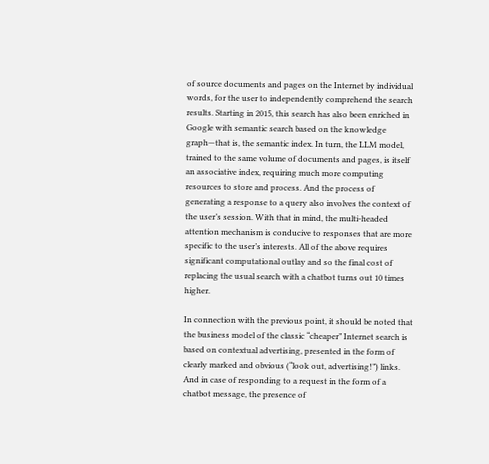of source documents and pages on the Internet by individual words, for the user to independently comprehend the search results. Starting in 2015, this search has also been enriched in Google with semantic search based on the knowledge graph—that is, the semantic index. In turn, the LLM model, trained to the same volume of documents and pages, is itself an associative index, requiring much more computing resources to store and process. And the process of generating a response to a query also involves the context of the user’s session. With that in mind, the multi-headed attention mechanism is conducive to responses that are more specific to the user’s interests. All of the above requires significant computational outlay and so the final cost of replacing the usual search with a chatbot turns out 10 times higher.

In connection with the previous point, it should be noted that the business model of the classic “cheaper” Internet search is based on contextual advertising, presented in the form of clearly marked and obvious (“look out, advertising!”) links. And in case of responding to a request in the form of a chatbot message, the presence of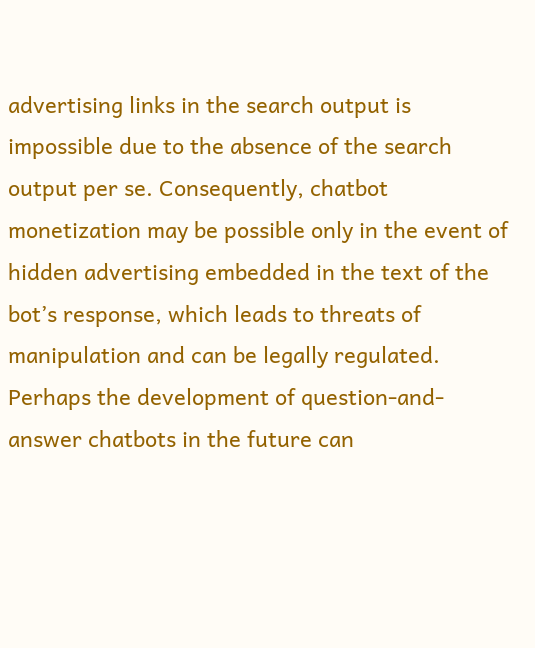advertising links in the search output is impossible due to the absence of the search output per se. Consequently, chatbot monetization may be possible only in the event of hidden advertising embedded in the text of the bot’s response, which leads to threats of manipulation and can be legally regulated. Perhaps the development of question-and-answer chatbots in the future can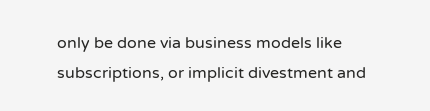only be done via business models like subscriptions, or implicit divestment and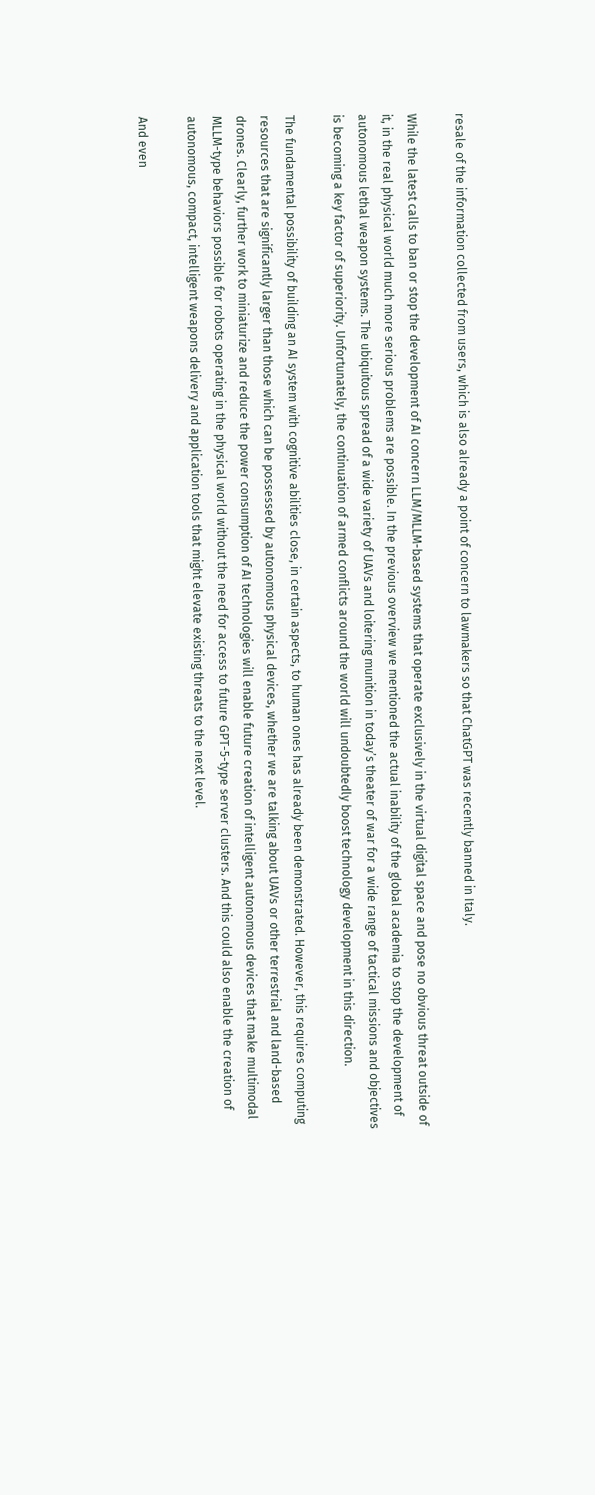resale of the information collected from users, which is also already a point of concern to lawmakers so that ChatGPT was recently banned in Italy.

While the latest calls to ban or stop the development of AI concern LLM/MLLM-based systems that operate exclusively in the virtual digital space and pose no obvious threat outside of it, in the real physical world much more serious problems are possible. In the previous overview we mentioned the actual inability of the global academia to stop the development of autonomous lethal weapon systems. The ubiquitous spread of a wide variety of UAVs and loitering munition in today’s theater of war for a wide range of tactical missions and objectives is becoming a key factor of superiority. Unfortunately, the continuation of armed conflicts around the world will undoubtedly boost technology development in this direction.

The fundamental possibility of building an AI system with cognitive abilities close, in certain aspects, to human ones has already been demonstrated. However, this requires computing resources that are significantly larger than those which can be possessed by autonomous physical devices, whether we are talking about UAVs or other terrestrial and land-based drones. Clearly, further work to miniaturize and reduce the power consumption of AI technologies will enable future creation of intelligent autonomous devices that make multimodal MLLM-type behaviors possible for robots operating in the physical world without the need for access to future GPT-5-type server clusters. And this could also enable the creation of autonomous, compact, intelligent weapons delivery and application tools that might elevate existing threats to the next level.

And even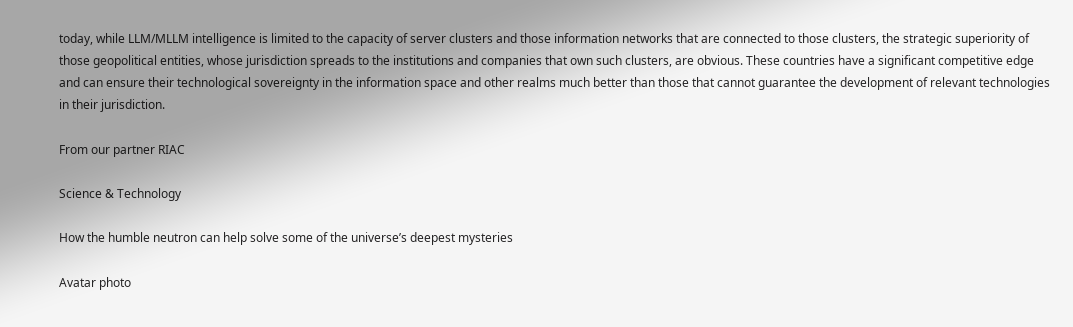today, while LLM/MLLM intelligence is limited to the capacity of server clusters and those information networks that are connected to those clusters, the strategic superiority of those geopolitical entities, whose jurisdiction spreads to the institutions and companies that own such clusters, are obvious. These countries have a significant competitive edge and can ensure their technological sovereignty in the information space and other realms much better than those that cannot guarantee the development of relevant technologies in their jurisdiction.

From our partner RIAC

Science & Technology

How the humble neutron can help solve some of the universe’s deepest mysteries

Avatar photo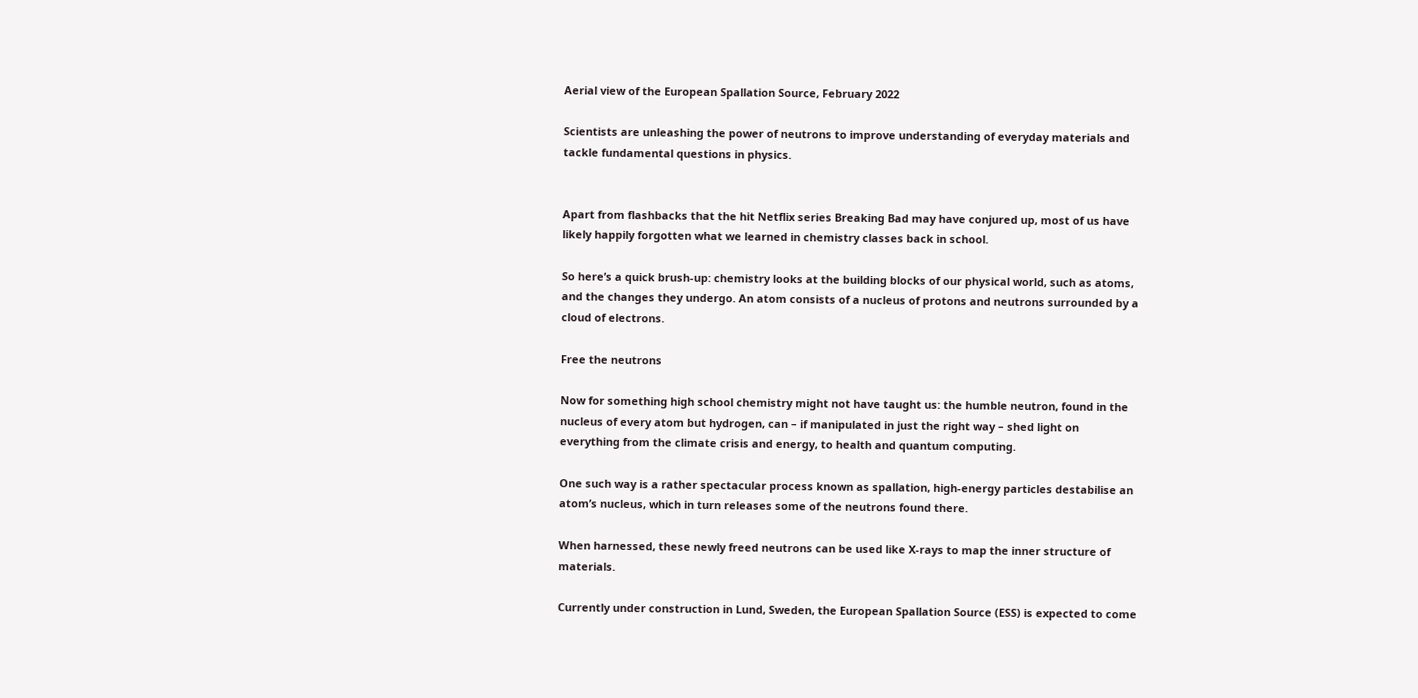Aerial view of the European Spallation Source, February 2022

Scientists are unleashing the power of neutrons to improve understanding of everyday materials and tackle fundamental questions in physics.


Apart from flashbacks that the hit Netflix series Breaking Bad may have conjured up, most of us have likely happily forgotten what we learned in chemistry classes back in school.

So here’s a quick brush-up: chemistry looks at the building blocks of our physical world, such as atoms, and the changes they undergo. An atom consists of a nucleus of protons and neutrons surrounded by a cloud of electrons.

Free the neutrons

Now for something high school chemistry might not have taught us: the humble neutron, found in the nucleus of every atom but hydrogen, can – if manipulated in just the right way – shed light on everything from the climate crisis and energy, to health and quantum computing.

One such way is a rather spectacular process known as spallation, high-energy particles destabilise an atom’s nucleus, which in turn releases some of the neutrons found there.

When harnessed, these newly freed neutrons can be used like X-rays to map the inner structure of materials.

Currently under construction in Lund, Sweden, the European Spallation Source (ESS) is expected to come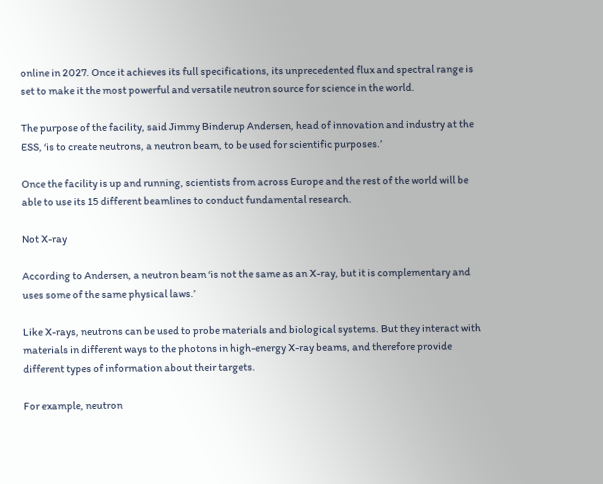online in 2027. Once it achieves its full specifications, its unprecedented flux and spectral range is set to make it the most powerful and versatile neutron source for science in the world.

The purpose of the facility, said Jimmy Binderup Andersen, head of innovation and industry at the ESS, ‘is to create neutrons, a neutron beam, to be used for scientific purposes.’

Once the facility is up and running, scientists from across Europe and the rest of the world will be able to use its 15 different beamlines to conduct fundamental research.

Not X-ray

According to Andersen, a neutron beam ‘is not the same as an X-ray, but it is complementary and uses some of the same physical laws.’

Like X-rays, neutrons can be used to probe materials and biological systems. But they interact with materials in different ways to the photons in high-energy X-ray beams, and therefore provide different types of information about their targets.

For example, neutron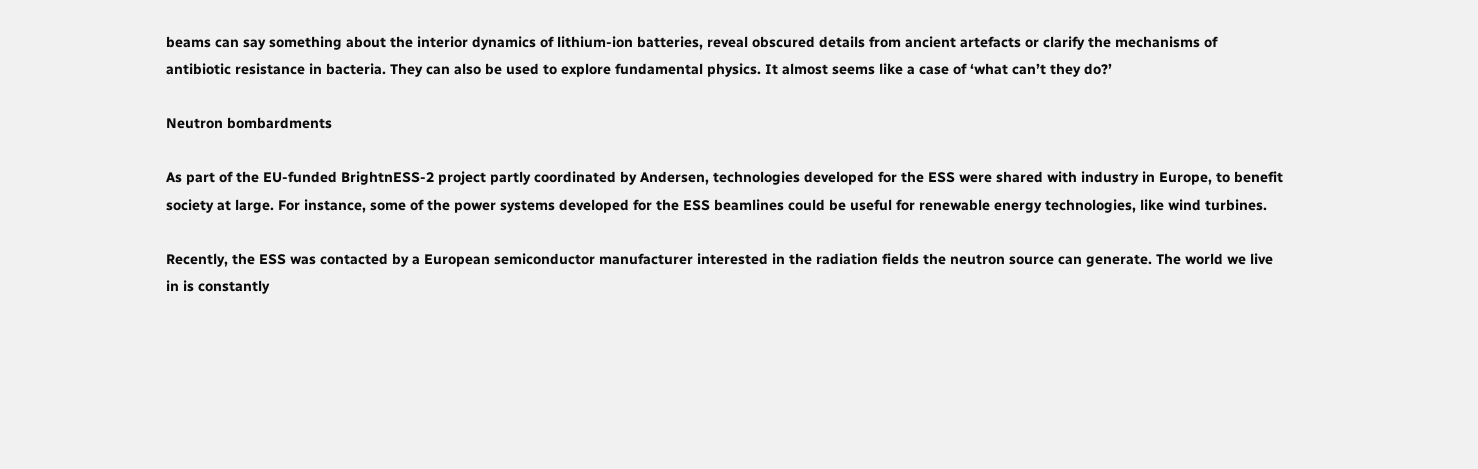beams can say something about the interior dynamics of lithium-ion batteries, reveal obscured details from ancient artefacts or clarify the mechanisms of antibiotic resistance in bacteria. They can also be used to explore fundamental physics. It almost seems like a case of ‘what can’t they do?’

Neutron bombardments

As part of the EU-funded BrightnESS-2 project partly coordinated by Andersen, technologies developed for the ESS were shared with industry in Europe, to benefit society at large. For instance, some of the power systems developed for the ESS beamlines could be useful for renewable energy technologies, like wind turbines.

Recently, the ESS was contacted by a European semiconductor manufacturer interested in the radiation fields the neutron source can generate. The world we live in is constantly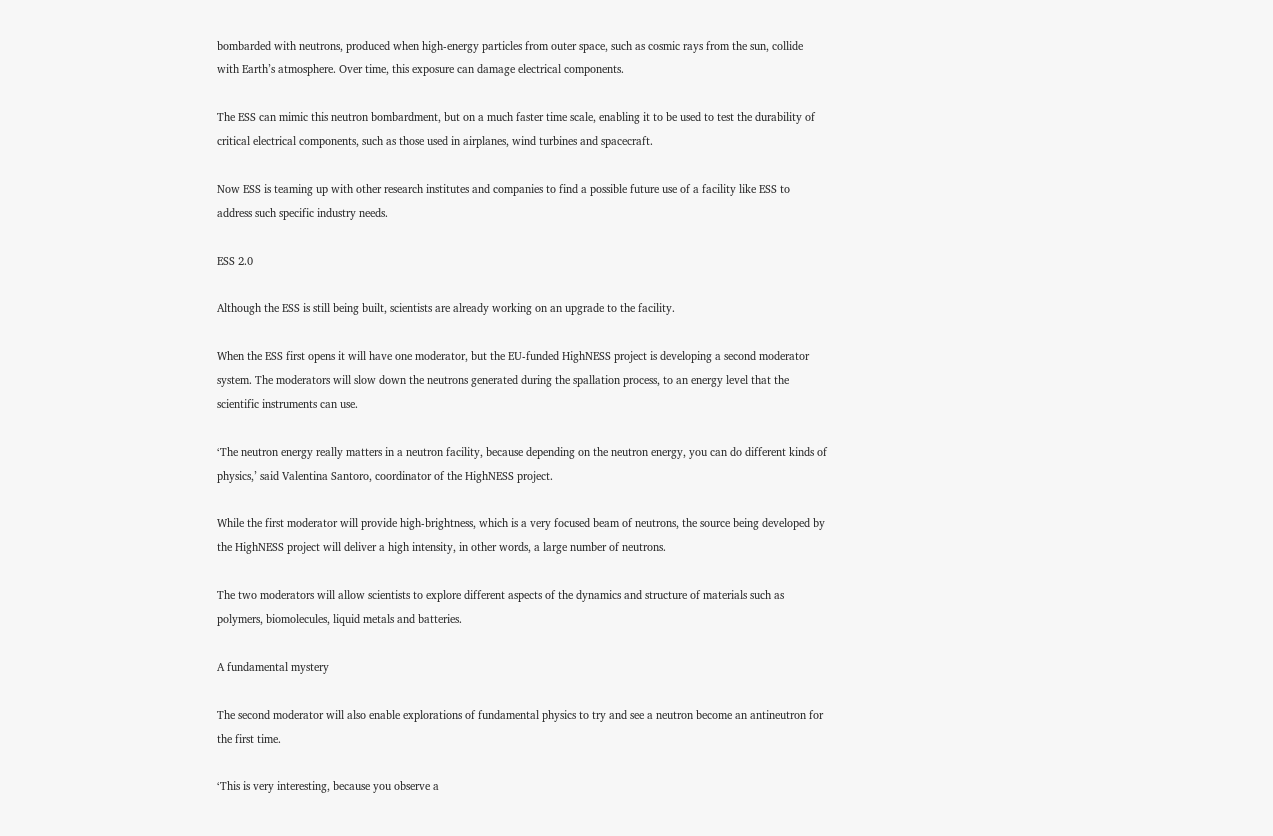bombarded with neutrons, produced when high-energy particles from outer space, such as cosmic rays from the sun, collide with Earth’s atmosphere. Over time, this exposure can damage electrical components.

The ESS can mimic this neutron bombardment, but on a much faster time scale, enabling it to be used to test the durability of critical electrical components, such as those used in airplanes, wind turbines and spacecraft.

Now ESS is teaming up with other research institutes and companies to find a possible future use of a facility like ESS to address such specific industry needs.

ESS 2.0

Although the ESS is still being built, scientists are already working on an upgrade to the facility.

When the ESS first opens it will have one moderator, but the EU-funded HighNESS project is developing a second moderator system. The moderators will slow down the neutrons generated during the spallation process, to an energy level that the scientific instruments can use.

‘The neutron energy really matters in a neutron facility, because depending on the neutron energy, you can do different kinds of physics,’ said Valentina Santoro, coordinator of the HighNESS project.

While the first moderator will provide high-brightness, which is a very focused beam of neutrons, the source being developed by the HighNESS project will deliver a high intensity, in other words, a large number of neutrons.

The two moderators will allow scientists to explore different aspects of the dynamics and structure of materials such as polymers, biomolecules, liquid metals and batteries.

A fundamental mystery

The second moderator will also enable explorations of fundamental physics to try and see a neutron become an antineutron for the first time.

‘This is very interesting, because you observe a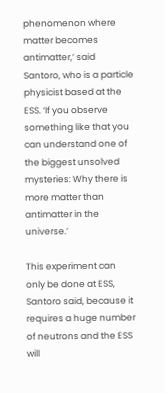phenomenon where matter becomes antimatter,’ said Santoro, who is a particle physicist based at the ESS. ‘If you observe something like that you can understand one of the biggest unsolved mysteries: Why there is more matter than antimatter in the universe.’

This experiment can only be done at ESS, Santoro said, because it requires a huge number of neutrons and the ESS will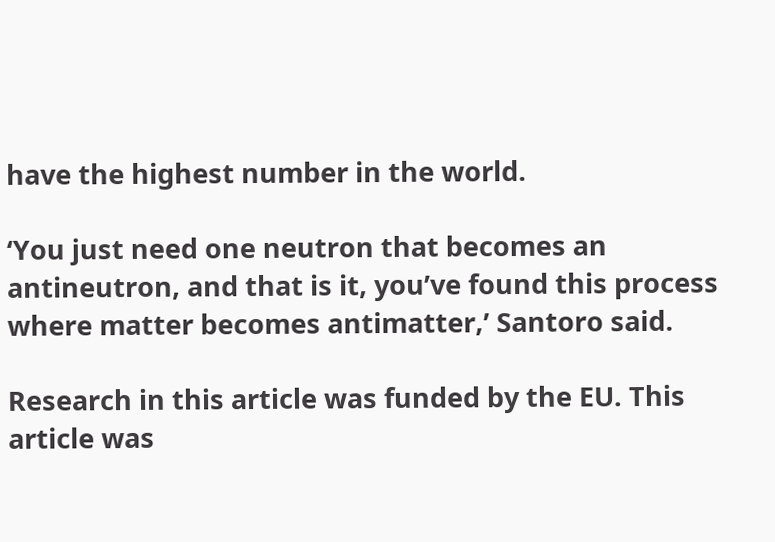have the highest number in the world.

‘You just need one neutron that becomes an antineutron, and that is it, you’ve found this process where matter becomes antimatter,’ Santoro said.

Research in this article was funded by the EU. This article was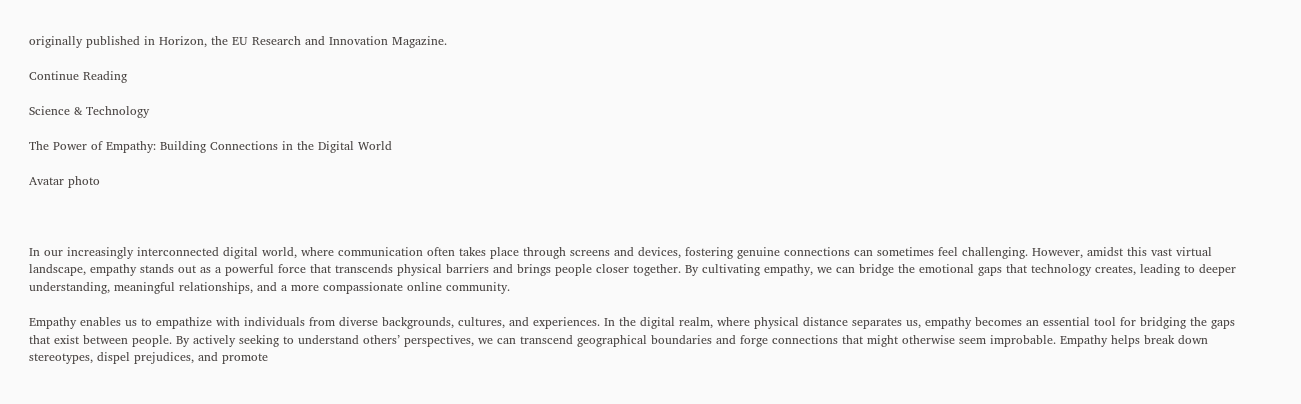originally published in Horizon, the EU Research and Innovation Magazine.

Continue Reading

Science & Technology

The Power of Empathy: Building Connections in the Digital World

Avatar photo



In our increasingly interconnected digital world, where communication often takes place through screens and devices, fostering genuine connections can sometimes feel challenging. However, amidst this vast virtual landscape, empathy stands out as a powerful force that transcends physical barriers and brings people closer together. By cultivating empathy, we can bridge the emotional gaps that technology creates, leading to deeper understanding, meaningful relationships, and a more compassionate online community.

Empathy enables us to empathize with individuals from diverse backgrounds, cultures, and experiences. In the digital realm, where physical distance separates us, empathy becomes an essential tool for bridging the gaps that exist between people. By actively seeking to understand others’ perspectives, we can transcend geographical boundaries and forge connections that might otherwise seem improbable. Empathy helps break down stereotypes, dispel prejudices, and promote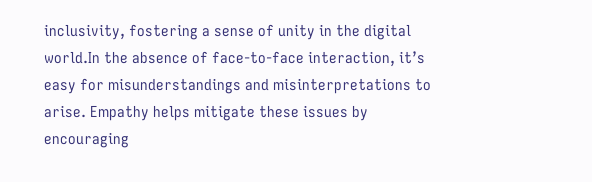inclusivity, fostering a sense of unity in the digital world.In the absence of face-to-face interaction, it’s easy for misunderstandings and misinterpretations to arise. Empathy helps mitigate these issues by encouraging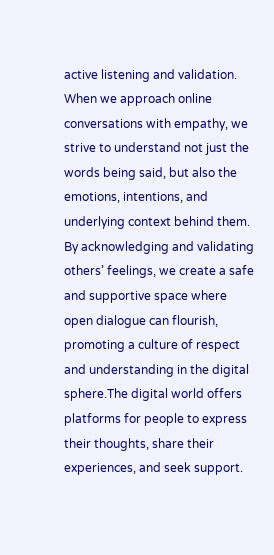active listening and validation. When we approach online conversations with empathy, we strive to understand not just the words being said, but also the emotions, intentions, and underlying context behind them. By acknowledging and validating others’ feelings, we create a safe and supportive space where open dialogue can flourish, promoting a culture of respect and understanding in the digital sphere.The digital world offers platforms for people to express their thoughts, share their experiences, and seek support.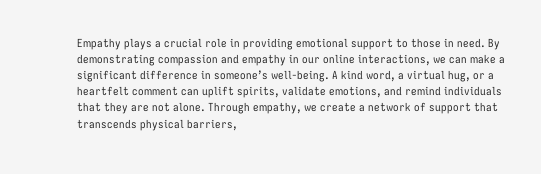Empathy plays a crucial role in providing emotional support to those in need. By demonstrating compassion and empathy in our online interactions, we can make a significant difference in someone’s well-being. A kind word, a virtual hug, or a heartfelt comment can uplift spirits, validate emotions, and remind individuals that they are not alone. Through empathy, we create a network of support that transcends physical barriers,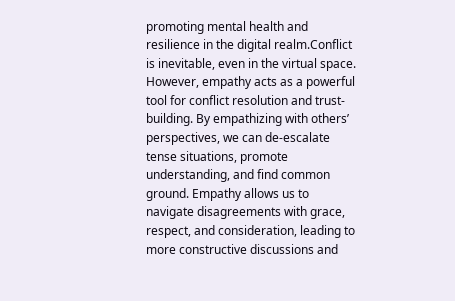promoting mental health and resilience in the digital realm.Conflict is inevitable, even in the virtual space. However, empathy acts as a powerful tool for conflict resolution and trust-building. By empathizing with others’ perspectives, we can de-escalate tense situations, promote understanding, and find common ground. Empathy allows us to navigate disagreements with grace, respect, and consideration, leading to more constructive discussions and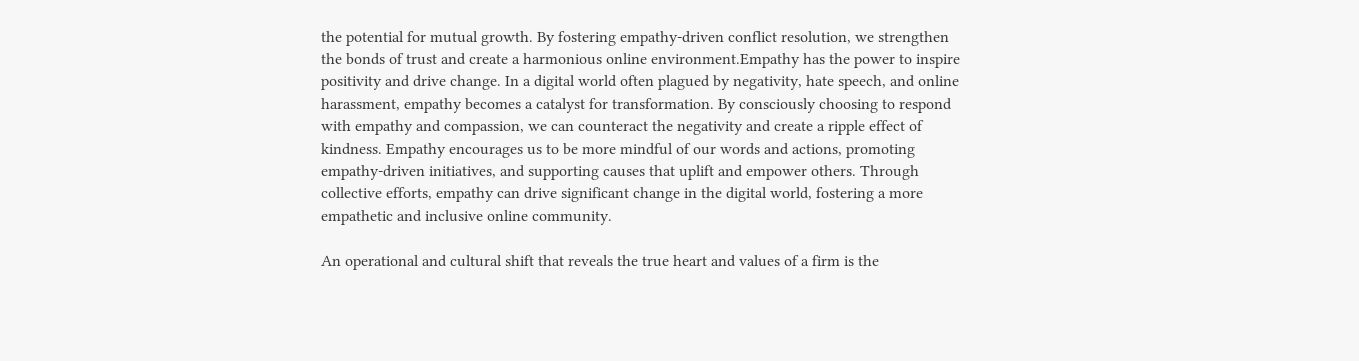the potential for mutual growth. By fostering empathy-driven conflict resolution, we strengthen the bonds of trust and create a harmonious online environment.Empathy has the power to inspire positivity and drive change. In a digital world often plagued by negativity, hate speech, and online harassment, empathy becomes a catalyst for transformation. By consciously choosing to respond with empathy and compassion, we can counteract the negativity and create a ripple effect of kindness. Empathy encourages us to be more mindful of our words and actions, promoting empathy-driven initiatives, and supporting causes that uplift and empower others. Through collective efforts, empathy can drive significant change in the digital world, fostering a more empathetic and inclusive online community.

An operational and cultural shift that reveals the true heart and values of a firm is the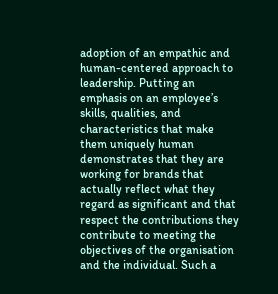adoption of an empathic and human-centered approach to leadership. Putting an emphasis on an employee’s skills, qualities, and characteristics that make them uniquely human demonstrates that they are working for brands that actually reflect what they regard as significant and that respect the contributions they contribute to meeting the objectives of the organisation and the individual. Such a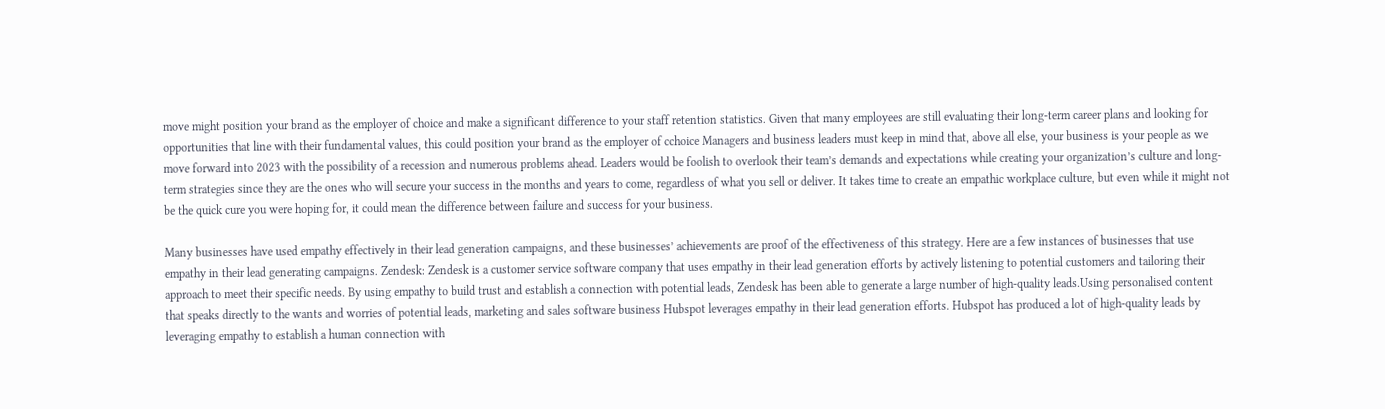move might position your brand as the employer of choice and make a significant difference to your staff retention statistics. Given that many employees are still evaluating their long-term career plans and looking for opportunities that line with their fundamental values, this could position your brand as the employer of cchoice Managers and business leaders must keep in mind that, above all else, your business is your people as we move forward into 2023 with the possibility of a recession and numerous problems ahead. Leaders would be foolish to overlook their team’s demands and expectations while creating your organization’s culture and long-term strategies since they are the ones who will secure your success in the months and years to come, regardless of what you sell or deliver. It takes time to create an empathic workplace culture, but even while it might not be the quick cure you were hoping for, it could mean the difference between failure and success for your business.

Many businesses have used empathy effectively in their lead generation campaigns, and these businesses’ achievements are proof of the effectiveness of this strategy. Here are a few instances of businesses that use empathy in their lead generating campaigns. Zendesk: Zendesk is a customer service software company that uses empathy in their lead generation efforts by actively listening to potential customers and tailoring their approach to meet their specific needs. By using empathy to build trust and establish a connection with potential leads, Zendesk has been able to generate a large number of high-quality leads.Using personalised content that speaks directly to the wants and worries of potential leads, marketing and sales software business Hubspot leverages empathy in their lead generation efforts. Hubspot has produced a lot of high-quality leads by leveraging empathy to establish a human connection with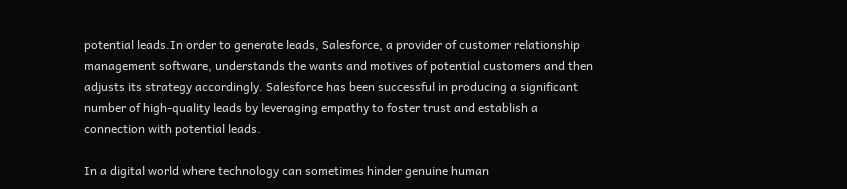potential leads.In order to generate leads, Salesforce, a provider of customer relationship management software, understands the wants and motives of potential customers and then adjusts its strategy accordingly. Salesforce has been successful in producing a significant number of high-quality leads by leveraging empathy to foster trust and establish a connection with potential leads.

In a digital world where technology can sometimes hinder genuine human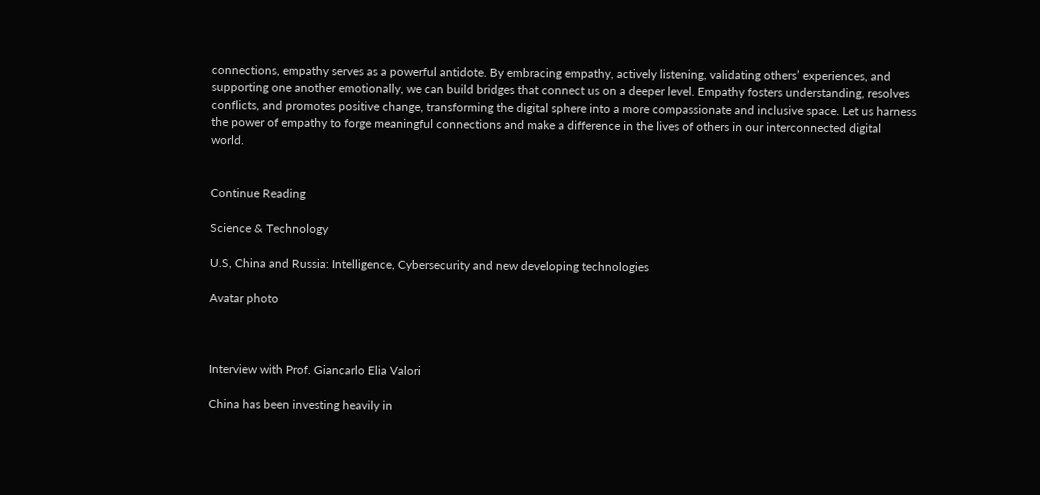connections, empathy serves as a powerful antidote. By embracing empathy, actively listening, validating others’ experiences, and supporting one another emotionally, we can build bridges that connect us on a deeper level. Empathy fosters understanding, resolves conflicts, and promotes positive change, transforming the digital sphere into a more compassionate and inclusive space. Let us harness the power of empathy to forge meaningful connections and make a difference in the lives of others in our interconnected digital world.


Continue Reading

Science & Technology

U.S, China and Russia: Intelligence, Cybersecurity and new developing technologies

Avatar photo



Interview with Prof. Giancarlo Elia Valori

China has been investing heavily in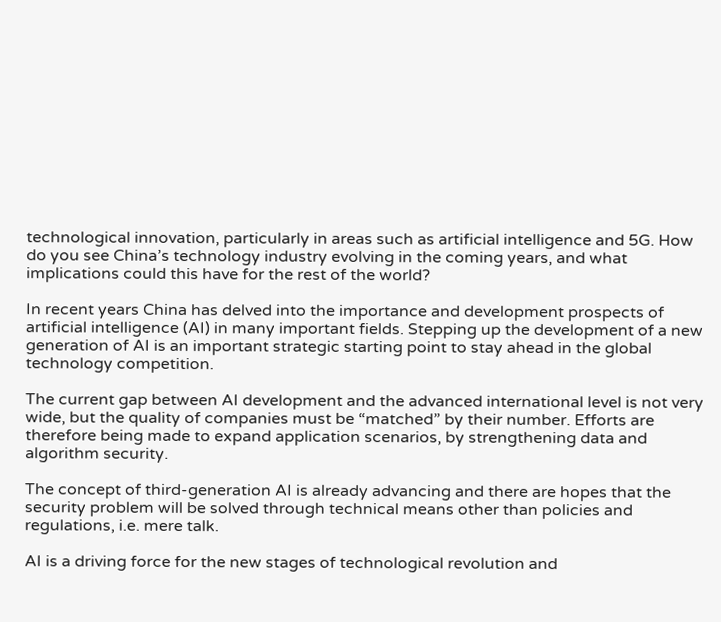technological innovation, particularly in areas such as artificial intelligence and 5G. How do you see China’s technology industry evolving in the coming years, and what implications could this have for the rest of the world?

In recent years China has delved into the importance and development prospects of artificial intelligence (AI) in many important fields. Stepping up the development of a new generation of AI is an important strategic starting point to stay ahead in the global technology competition.

The current gap between AI development and the advanced international level is not very wide, but the quality of companies must be “matched” by their number. Efforts are therefore being made to expand application scenarios, by strengthening data and algorithm security.

The concept of third-generation AI is already advancing and there are hopes that the security problem will be solved through technical means other than policies and regulations, i.e. mere talk.

AI is a driving force for the new stages of technological revolution and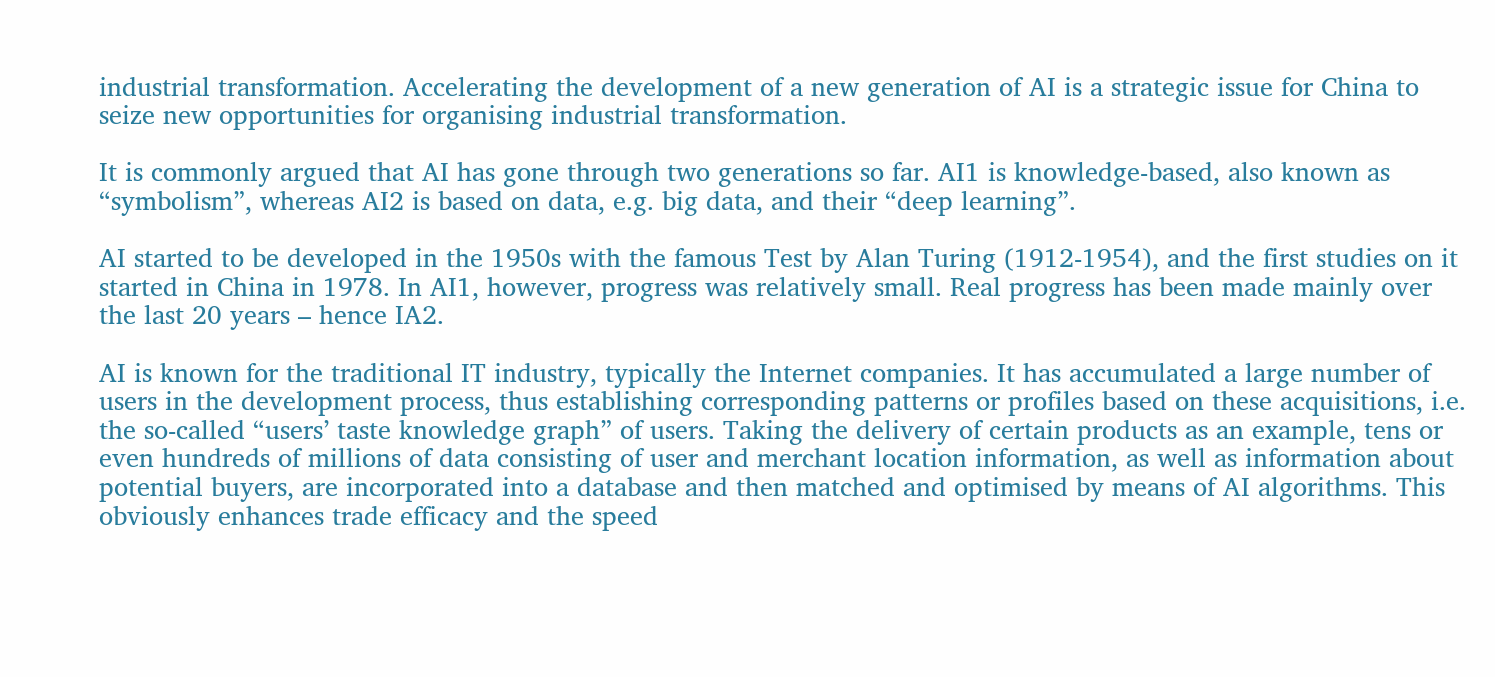industrial transformation. Accelerating the development of a new generation of AI is a strategic issue for China to seize new opportunities for organising industrial transformation.

It is commonly argued that AI has gone through two generations so far. AI1 is knowledge-based, also known as “symbolism”, whereas AI2 is based on data, e.g. big data, and their “deep learning”.

AI started to be developed in the 1950s with the famous Test by Alan Turing (1912-1954), and the first studies on it started in China in 1978. In AI1, however, progress was relatively small. Real progress has been made mainly over the last 20 years – hence IA2.

AI is known for the traditional IT industry, typically the Internet companies. It has accumulated a large number of users in the development process, thus establishing corresponding patterns or profiles based on these acquisitions, i.e. the so-called “users’ taste knowledge graph” of users. Taking the delivery of certain products as an example, tens or even hundreds of millions of data consisting of user and merchant location information, as well as information about potential buyers, are incorporated into a database and then matched and optimised by means of AI algorithms. This obviously enhances trade efficacy and the speed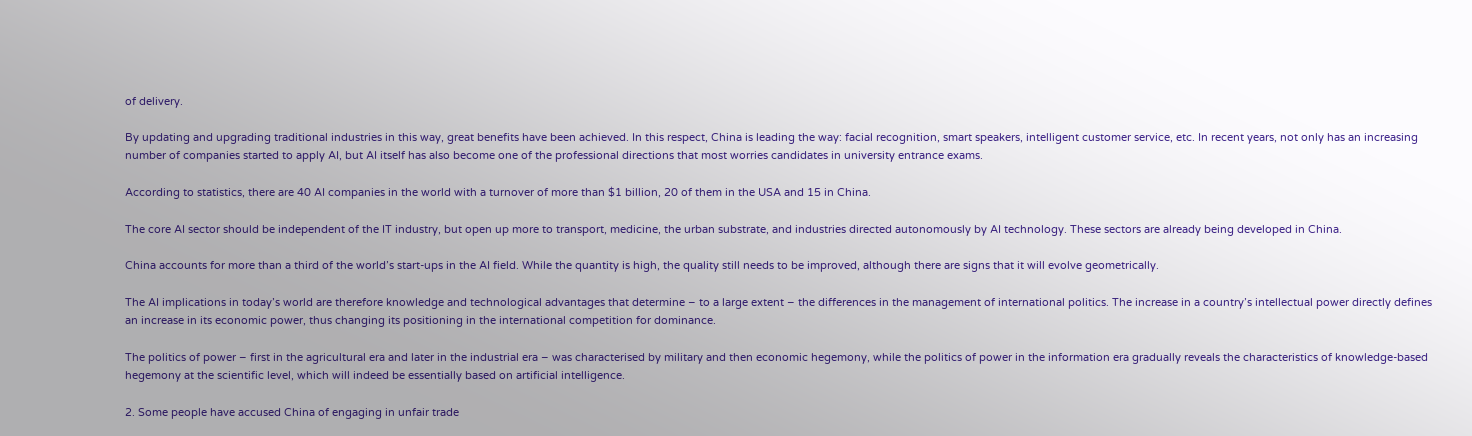of delivery.

By updating and upgrading traditional industries in this way, great benefits have been achieved. In this respect, China is leading the way: facial recognition, smart speakers, intelligent customer service, etc. In recent years, not only has an increasing number of companies started to apply AI, but AI itself has also become one of the professional directions that most worries candidates in university entrance exams.

According to statistics, there are 40 AI companies in the world with a turnover of more than $1 billion, 20 of them in the USA and 15 in China.

The core AI sector should be independent of the IT industry, but open up more to transport, medicine, the urban substrate, and industries directed autonomously by AI technology. These sectors are already being developed in China.

China accounts for more than a third of the world’s start-ups in the AI field. While the quantity is high, the quality still needs to be improved, although there are signs that it will evolve geometrically.

The AI implications in today’s world are therefore knowledge and technological advantages that determine – to a large extent – the differences in the management of international politics. The increase in a country’s intellectual power directly defines an increase in its economic power, thus changing its positioning in the international competition for dominance.

The politics of power – first in the agricultural era and later in the industrial era – was characterised by military and then economic hegemony, while the politics of power in the information era gradually reveals the characteristics of knowledge-based hegemony at the scientific level, which will indeed be essentially based on artificial intelligence.

2. Some people have accused China of engaging in unfair trade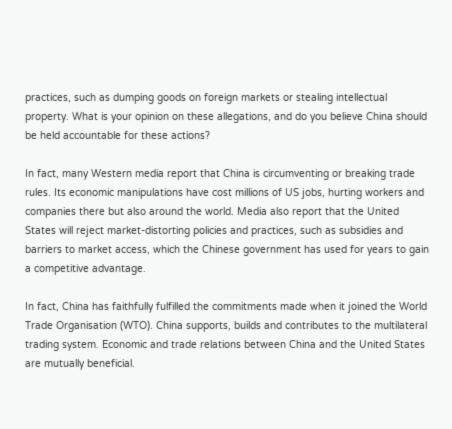practices, such as dumping goods on foreign markets or stealing intellectual property. What is your opinion on these allegations, and do you believe China should be held accountable for these actions?

In fact, many Western media report that China is circumventing or breaking trade rules. Its economic manipulations have cost millions of US jobs, hurting workers and companies there but also around the world. Media also report that the United States will reject market-distorting policies and practices, such as subsidies and barriers to market access, which the Chinese government has used for years to gain a competitive advantage.

In fact, China has faithfully fulfilled the commitments made when it joined the World Trade Organisation (WTO). China supports, builds and contributes to the multilateral trading system. Economic and trade relations between China and the United States are mutually beneficial.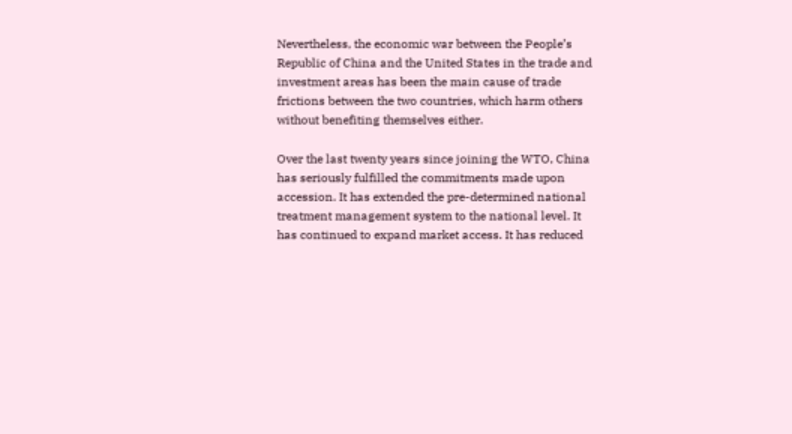Nevertheless, the economic war between the People’s Republic of China and the United States in the trade and investment areas has been the main cause of trade frictions between the two countries, which harm others without benefiting themselves either.

Over the last twenty years since joining the WTO, China has seriously fulfilled the commitments made upon accession. It has extended the pre-determined national treatment management system to the national level. It has continued to expand market access. It has reduced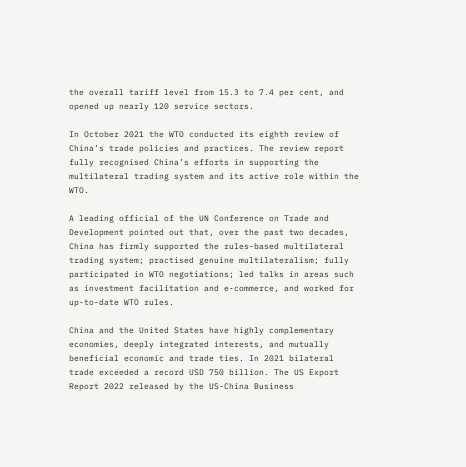the overall tariff level from 15.3 to 7.4 per cent, and opened up nearly 120 service sectors.

In October 2021 the WTO conducted its eighth review of China’s trade policies and practices. The review report fully recognised China’s efforts in supporting the multilateral trading system and its active role within the WTO.

A leading official of the UN Conference on Trade and Development pointed out that, over the past two decades, China has firmly supported the rules-based multilateral trading system; practised genuine multilateralism; fully participated in WTO negotiations; led talks in areas such as investment facilitation and e-commerce, and worked for up-to-date WTO rules.

China and the United States have highly complementary economies, deeply integrated interests, and mutually beneficial economic and trade ties. In 2021 bilateral trade exceeded a record USD 750 billion. The US Export Report 2022 released by the US-China Business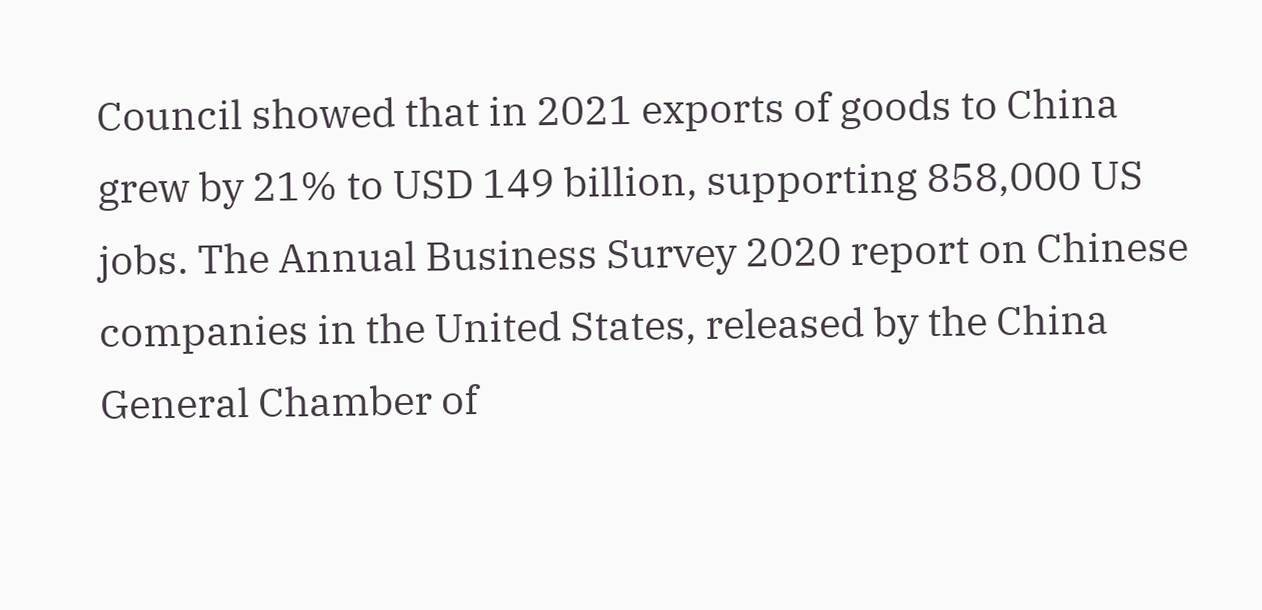Council showed that in 2021 exports of goods to China grew by 21% to USD 149 billion, supporting 858,000 US jobs. The Annual Business Survey 2020 report on Chinese companies in the United States, released by the China General Chamber of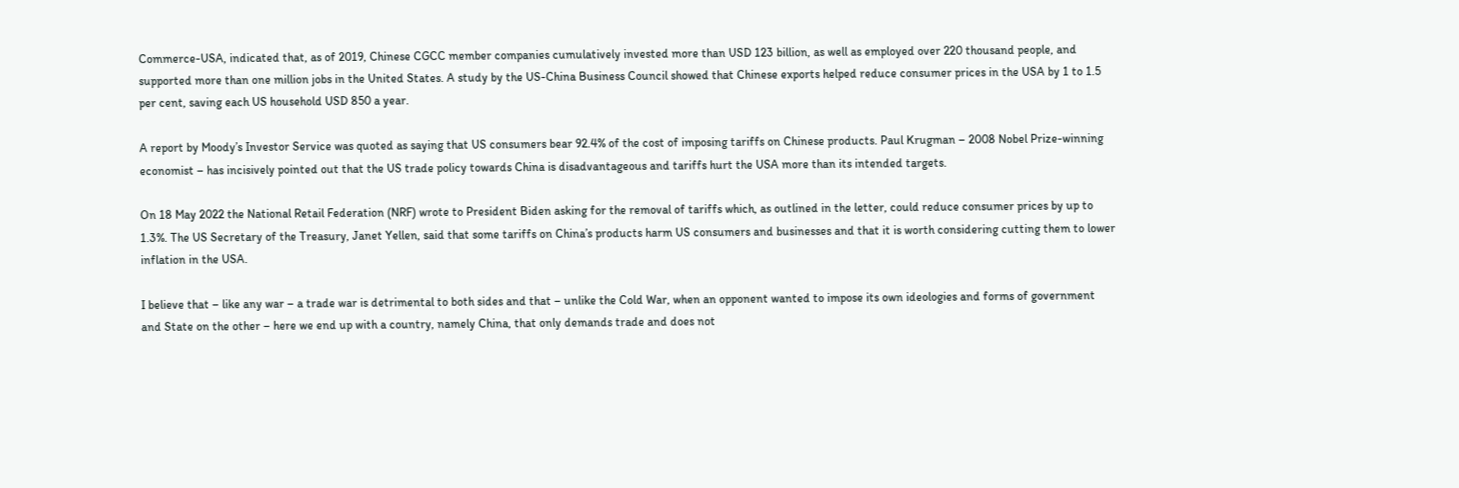Commerce-USA, indicated that, as of 2019, Chinese CGCC member companies cumulatively invested more than USD 123 billion, as well as employed over 220 thousand people, and supported more than one million jobs in the United States. A study by the US-China Business Council showed that Chinese exports helped reduce consumer prices in the USA by 1 to 1.5 per cent, saving each US household USD 850 a year.

A report by Moody’s Investor Service was quoted as saying that US consumers bear 92.4% of the cost of imposing tariffs on Chinese products. Paul Krugman – 2008 Nobel Prize-winning economist – has incisively pointed out that the US trade policy towards China is disadvantageous and tariffs hurt the USA more than its intended targets.

On 18 May 2022 the National Retail Federation (NRF) wrote to President Biden asking for the removal of tariffs which, as outlined in the letter, could reduce consumer prices by up to 1.3%. The US Secretary of the Treasury, Janet Yellen, said that some tariffs on China’s products harm US consumers and businesses and that it is worth considering cutting them to lower inflation in the USA.

I believe that – like any war – a trade war is detrimental to both sides and that – unlike the Cold War, when an opponent wanted to impose its own ideologies and forms of government and State on the other – here we end up with a country, namely China, that only demands trade and does not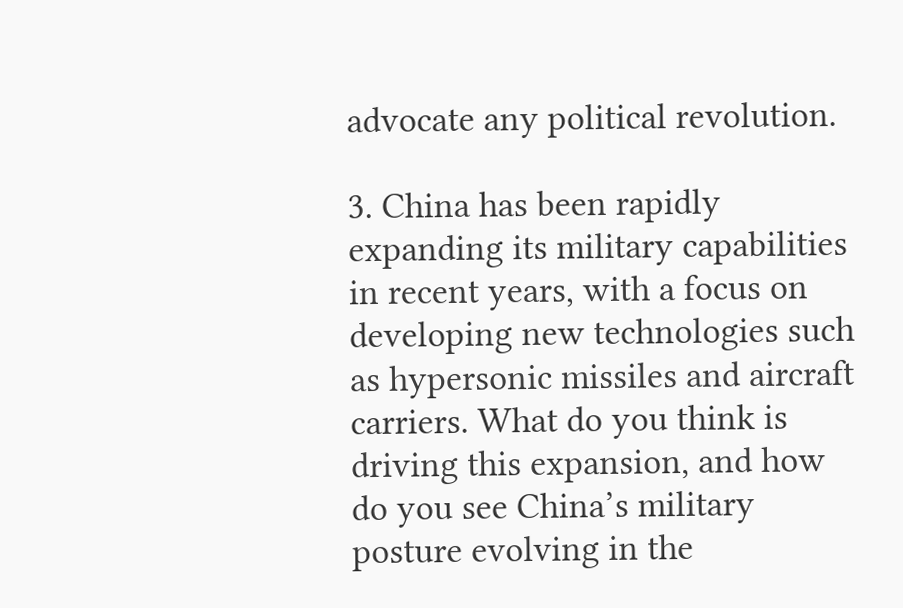advocate any political revolution.

3. China has been rapidly expanding its military capabilities in recent years, with a focus on developing new technologies such as hypersonic missiles and aircraft carriers. What do you think is driving this expansion, and how do you see China’s military posture evolving in the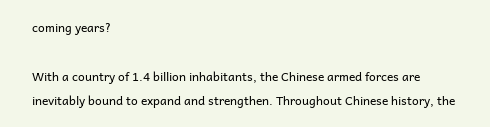coming years?

With a country of 1.4 billion inhabitants, the Chinese armed forces are inevitably bound to expand and strengthen. Throughout Chinese history, the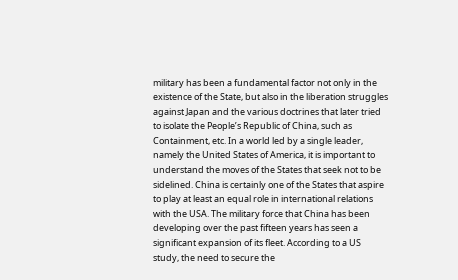military has been a fundamental factor not only in the existence of the State, but also in the liberation struggles against Japan and the various doctrines that later tried to isolate the People’s Republic of China, such as Containment, etc. In a world led by a single leader, namely the United States of America, it is important to understand the moves of the States that seek not to be sidelined. China is certainly one of the States that aspire to play at least an equal role in international relations with the USA. The military force that China has been developing over the past fifteen years has seen a significant expansion of its fleet. According to a US study, the need to secure the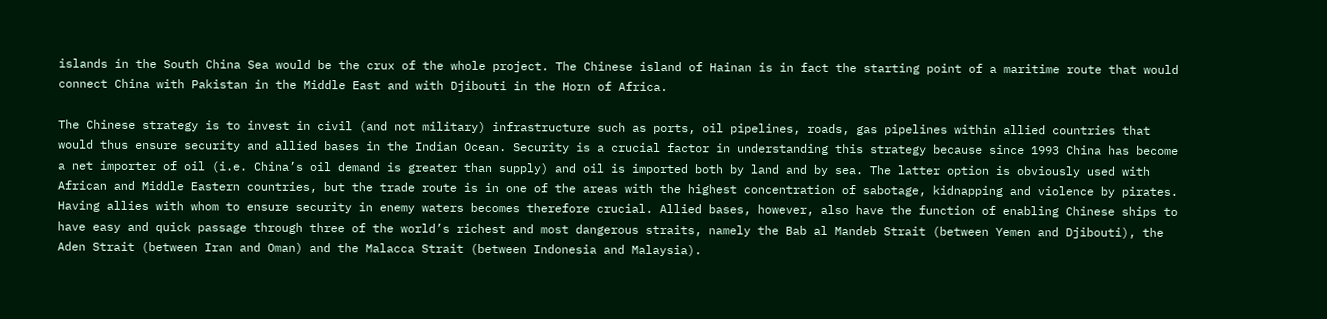islands in the South China Sea would be the crux of the whole project. The Chinese island of Hainan is in fact the starting point of a maritime route that would connect China with Pakistan in the Middle East and with Djibouti in the Horn of Africa.

The Chinese strategy is to invest in civil (and not military) infrastructure such as ports, oil pipelines, roads, gas pipelines within allied countries that would thus ensure security and allied bases in the Indian Ocean. Security is a crucial factor in understanding this strategy because since 1993 China has become a net importer of oil (i.e. China’s oil demand is greater than supply) and oil is imported both by land and by sea. The latter option is obviously used with African and Middle Eastern countries, but the trade route is in one of the areas with the highest concentration of sabotage, kidnapping and violence by pirates. Having allies with whom to ensure security in enemy waters becomes therefore crucial. Allied bases, however, also have the function of enabling Chinese ships to have easy and quick passage through three of the world’s richest and most dangerous straits, namely the Bab al Mandeb Strait (between Yemen and Djibouti), the Aden Strait (between Iran and Oman) and the Malacca Strait (between Indonesia and Malaysia).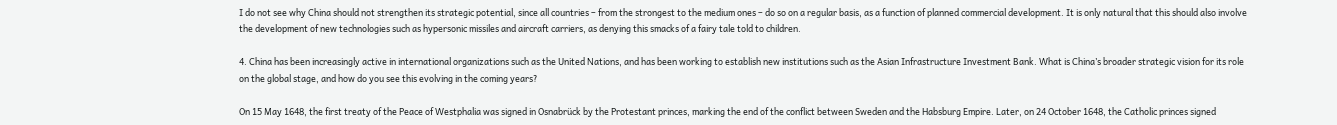I do not see why China should not strengthen its strategic potential, since all countries – from the strongest to the medium ones – do so on a regular basis, as a function of planned commercial development. It is only natural that this should also involve the development of new technologies such as hypersonic missiles and aircraft carriers, as denying this smacks of a fairy tale told to children.

4. China has been increasingly active in international organizations such as the United Nations, and has been working to establish new institutions such as the Asian Infrastructure Investment Bank. What is China’s broader strategic vision for its role on the global stage, and how do you see this evolving in the coming years?

On 15 May 1648, the first treaty of the Peace of Westphalia was signed in Osnabrück by the Protestant princes, marking the end of the conflict between Sweden and the Habsburg Empire. Later, on 24 October 1648, the Catholic princes signed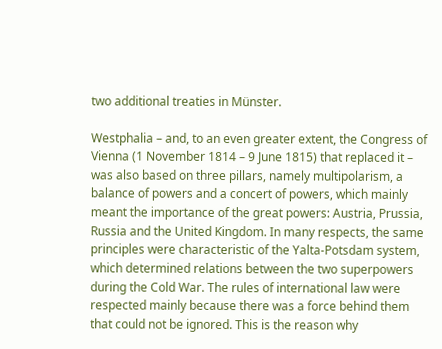two additional treaties in Münster.

Westphalia – and, to an even greater extent, the Congress of Vienna (1 November 1814 – 9 June 1815) that replaced it – was also based on three pillars, namely multipolarism, a balance of powers and a concert of powers, which mainly meant the importance of the great powers: Austria, Prussia, Russia and the United Kingdom. In many respects, the same principles were characteristic of the Yalta-Potsdam system, which determined relations between the two superpowers during the Cold War. The rules of international law were respected mainly because there was a force behind them that could not be ignored. This is the reason why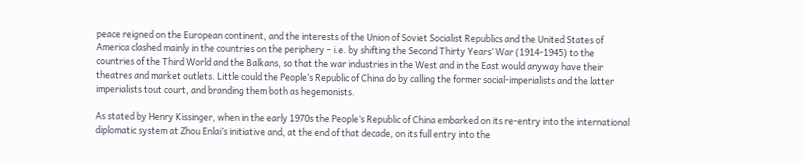peace reigned on the European continent, and the interests of the Union of Soviet Socialist Republics and the United States of America clashed mainly in the countries on the periphery – i.e. by shifting the Second Thirty Years’ War (1914-1945) to the countries of the Third World and the Balkans, so that the war industries in the West and in the East would anyway have their theatres and market outlets. Little could the People’s Republic of China do by calling the former social-imperialists and the latter imperialists tout court, and branding them both as hegemonists.

As stated by Henry Kissinger, when in the early 1970s the People’s Republic of China embarked on its re-entry into the international diplomatic system at Zhou Enlai’s initiative and, at the end of that decade, on its full entry into the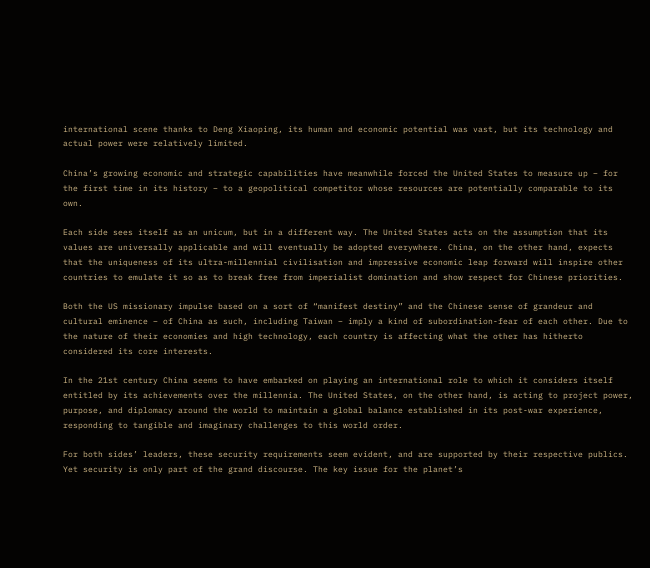international scene thanks to Deng Xiaoping, its human and economic potential was vast, but its technology and actual power were relatively limited.

China’s growing economic and strategic capabilities have meanwhile forced the United States to measure up – for the first time in its history – to a geopolitical competitor whose resources are potentially comparable to its own.

Each side sees itself as an unicum, but in a different way. The United States acts on the assumption that its values are universally applicable and will eventually be adopted everywhere. China, on the other hand, expects that the uniqueness of its ultra-millennial civilisation and impressive economic leap forward will inspire other countries to emulate it so as to break free from imperialist domination and show respect for Chinese priorities.

Both the US missionary impulse based on a sort of “manifest destiny” and the Chinese sense of grandeur and cultural eminence – of China as such, including Taiwan – imply a kind of subordination-fear of each other. Due to the nature of their economies and high technology, each country is affecting what the other has hitherto considered its core interests.

In the 21st century China seems to have embarked on playing an international role to which it considers itself entitled by its achievements over the millennia. The United States, on the other hand, is acting to project power, purpose, and diplomacy around the world to maintain a global balance established in its post-war experience, responding to tangible and imaginary challenges to this world order.

For both sides’ leaders, these security requirements seem evident, and are supported by their respective publics. Yet security is only part of the grand discourse. The key issue for the planet’s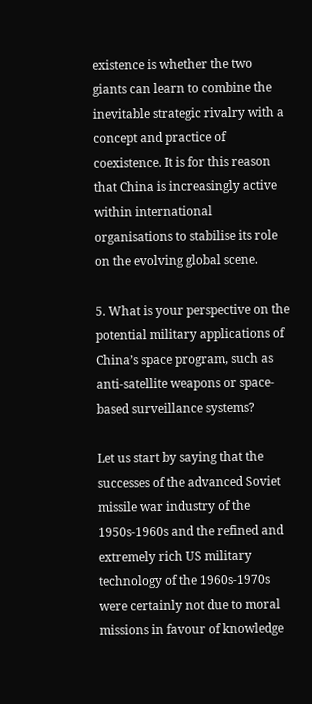existence is whether the two giants can learn to combine the inevitable strategic rivalry with a concept and practice of coexistence. It is for this reason that China is increasingly active within international organisations to stabilise its role on the evolving global scene.

5. What is your perspective on the potential military applications of China’s space program, such as anti-satellite weapons or space-based surveillance systems?

Let us start by saying that the successes of the advanced Soviet missile war industry of the 1950s-1960s and the refined and extremely rich US military technology of the 1960s-1970s were certainly not due to moral missions in favour of knowledge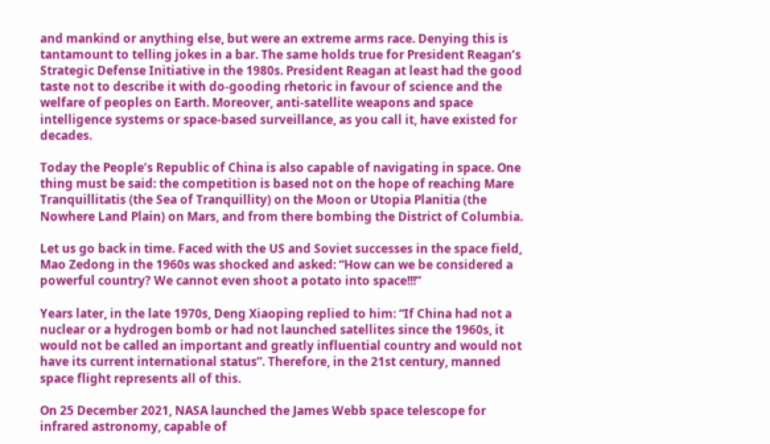and mankind or anything else, but were an extreme arms race. Denying this is tantamount to telling jokes in a bar. The same holds true for President Reagan’s Strategic Defense Initiative in the 1980s. President Reagan at least had the good taste not to describe it with do-gooding rhetoric in favour of science and the welfare of peoples on Earth. Moreover, anti-satellite weapons and space intelligence systems or space-based surveillance, as you call it, have existed for decades.

Today the People’s Republic of China is also capable of navigating in space. One thing must be said: the competition is based not on the hope of reaching Mare Tranquillitatis (the Sea of Tranquillity) on the Moon or Utopia Planitia (the Nowhere Land Plain) on Mars, and from there bombing the District of Columbia.

Let us go back in time. Faced with the US and Soviet successes in the space field, Mao Zedong in the 1960s was shocked and asked: “How can we be considered a powerful country? We cannot even shoot a potato into space!!!”

Years later, in the late 1970s, Deng Xiaoping replied to him: “If China had not a nuclear or a hydrogen bomb or had not launched satellites since the 1960s, it would not be called an important and greatly influential country and would not have its current international status”. Therefore, in the 21st century, manned space flight represents all of this.

On 25 December 2021, NASA launched the James Webb space telescope for infrared astronomy, capable of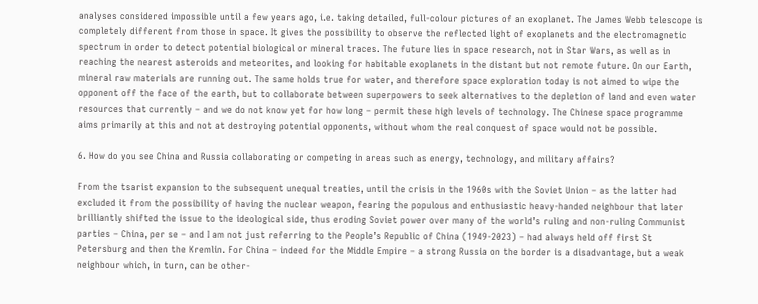analyses considered impossible until a few years ago, i.e. taking detailed, full-colour pictures of an exoplanet. The James Webb telescope is completely different from those in space. It gives the possibility to observe the reflected light of exoplanets and the electromagnetic spectrum in order to detect potential biological or mineral traces. The future lies in space research, not in Star Wars, as well as in reaching the nearest asteroids and meteorites, and looking for habitable exoplanets in the distant but not remote future. On our Earth, mineral raw materials are running out. The same holds true for water, and therefore space exploration today is not aimed to wipe the opponent off the face of the earth, but to collaborate between superpowers to seek alternatives to the depletion of land and even water resources that currently – and we do not know yet for how long – permit these high levels of technology. The Chinese space programme aims primarily at this and not at destroying potential opponents, without whom the real conquest of space would not be possible.

6. How do you see China and Russia collaborating or competing in areas such as energy, technology, and military affairs?

From the tsarist expansion to the subsequent unequal treaties, until the crisis in the 1960s with the Soviet Union – as the latter had excluded it from the possibility of having the nuclear weapon, fearing the populous and enthusiastic heavy-handed neighbour that later brilliantly shifted the issue to the ideological side, thus eroding Soviet power over many of the world’s ruling and non-ruling Communist parties – China, per se – and I am not just referring to the People’s Republic of China (1949-2023) – had always held off first St Petersburg and then the Kremlin. For China – indeed for the Middle Empire – a strong Russia on the border is a disadvantage, but a weak neighbour which, in turn, can be other-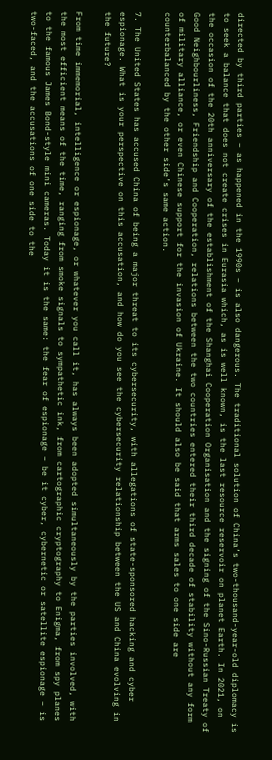directed by third parties – as happened in the 1990s – is also dangerous. The traditional solution of China’s two-thousand-year-old diplomacy is to seek a balance that does not create crises in Eurasia which, as is well known, is the last resource reservoir on planet Earth. In 2021, on the occasion of the 20th anniversary of the establishment of the Shanghai Cooperation Organisation and the signing of the Sino-Russian Treaty of Good Neighbourliness, Friendship and Cooperation, relations between the two countries entered their third decade of stability without any form of military alliance, or even Chinese support for the invasion of Ukraine. It should also be said that arms sales to one side are counterbalanced by the other side’s same action.

7. The United States has accused China of being a major threat to its cybersecurity, with allegations of state-sponsored hacking and cyber espionage. What is your perspective on this accusation, and how do you see the cybersecurity relationship between the US and China evolving in the future?

From time immemorial, intelligence or espionage, or whatever you call it, has always been adopted simultaneously by the parties involved, with the most efficient means of the time, ranging from smoke signals to sympathetic ink, from cartographic cryptography to Enigma, from spy planes to the famous James Bond-style mini cameras. Today it is the same: the fear of espionage – be it cyber, cybernetic or satellite espionage – is two-faced, and the accusations of one side to the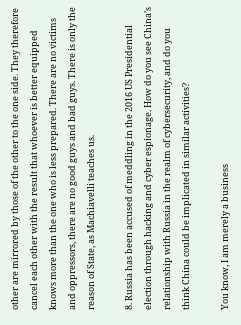other are mirrored by those of the other to the one side. They therefore cancel each other with the result that whoever is better equipped knows more than the one who is less prepared. There are no victims and oppressors, there are no good guys and bad guys. There is only the reason of State, as Machiavelli teaches us.

8. Russia has been accused of meddling in the 2016 US Presidential election through hacking and cyber espionage. How do you see China’s relationship with Russia in the realm of cybersecurity, and do you think China could be implicated in similar activities?

You know, I am merely a business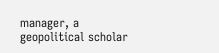manager, a geopolitical scholar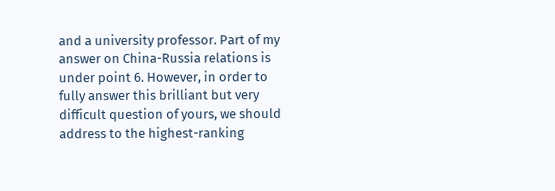and a university professor. Part of my answer on China-Russia relations is under point 6. However, in order to fully answer this brilliant but very difficult question of yours, we should address to the highest-ranking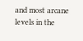and most arcane levels in the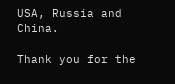USA, Russia and China.

Thank you for the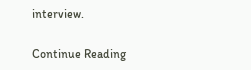interview.

Continue Reading